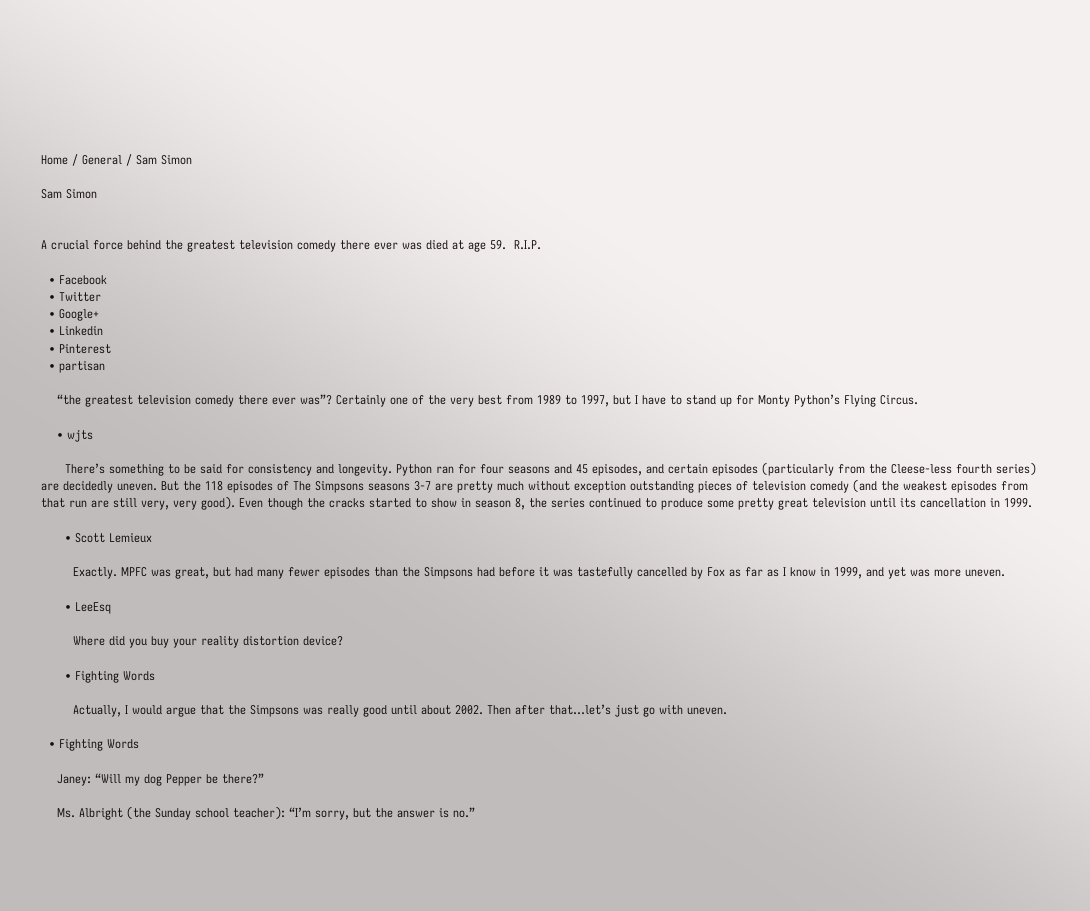Home / General / Sam Simon

Sam Simon


A crucial force behind the greatest television comedy there ever was died at age 59.  R.I.P.

  • Facebook
  • Twitter
  • Google+
  • Linkedin
  • Pinterest
  • partisan

    “the greatest television comedy there ever was”? Certainly one of the very best from 1989 to 1997, but I have to stand up for Monty Python’s Flying Circus.

    • wjts

      There’s something to be said for consistency and longevity. Python ran for four seasons and 45 episodes, and certain episodes (particularly from the Cleese-less fourth series) are decidedly uneven. But the 118 episodes of The Simpsons seasons 3-7 are pretty much without exception outstanding pieces of television comedy (and the weakest episodes from that run are still very, very good). Even though the cracks started to show in season 8, the series continued to produce some pretty great television until its cancellation in 1999.

      • Scott Lemieux

        Exactly. MPFC was great, but had many fewer episodes than the Simpsons had before it was tastefully cancelled by Fox as far as I know in 1999, and yet was more uneven.

      • LeeEsq

        Where did you buy your reality distortion device?

      • Fighting Words

        Actually, I would argue that the Simpsons was really good until about 2002. Then after that…let’s just go with uneven.

  • Fighting Words

    Janey: “Will my dog Pepper be there?”

    Ms. Albright (the Sunday school teacher): “I’m sorry, but the answer is no.”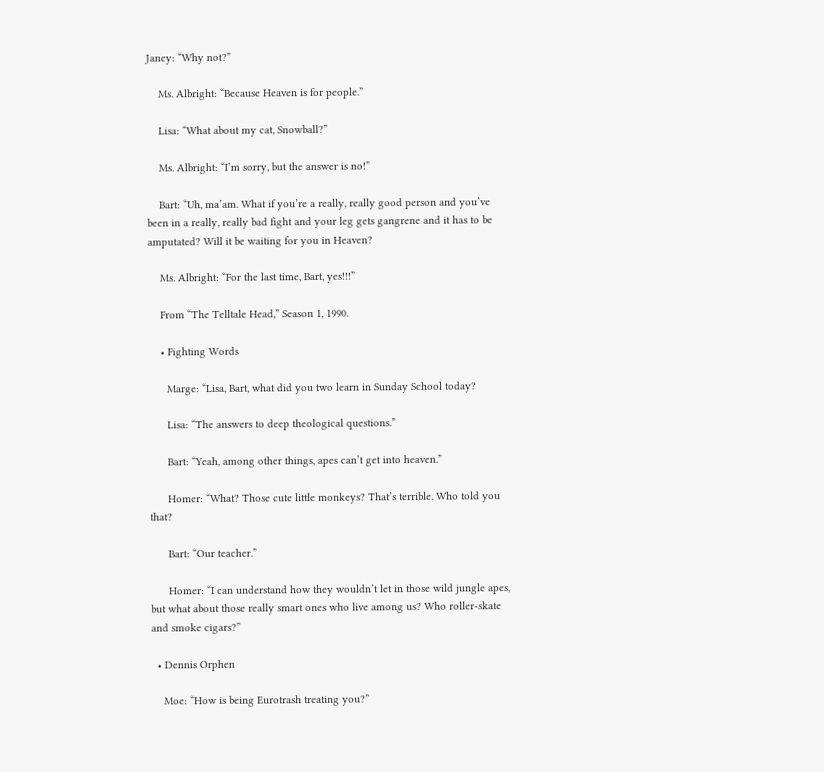Janey: “Why not?”

    Ms. Albright: “Because Heaven is for people.”

    Lisa: “What about my cat, Snowball?”

    Ms. Albright: “I’m sorry, but the answer is no!”

    Bart: “Uh, ma’am. What if you’re a really, really good person and you’ve been in a really, really bad fight and your leg gets gangrene and it has to be amputated? Will it be waiting for you in Heaven?

    Ms. Albright: “For the last time, Bart, yes!!!”

    From “The Telltale Head,” Season 1, 1990.

    • Fighting Words

      Marge: “Lisa, Bart, what did you two learn in Sunday School today?

      Lisa: “The answers to deep theological questions.”

      Bart: “Yeah, among other things, apes can’t get into heaven.”

      Homer: “What? Those cute little monkeys? That’s terrible. Who told you that?

      Bart: “Our teacher.”

      Homer: “I can understand how they wouldn’t let in those wild jungle apes, but what about those really smart ones who live among us? Who roller-skate and smoke cigars?”

  • Dennis Orphen

    Moe: “How is being Eurotrash treating you?”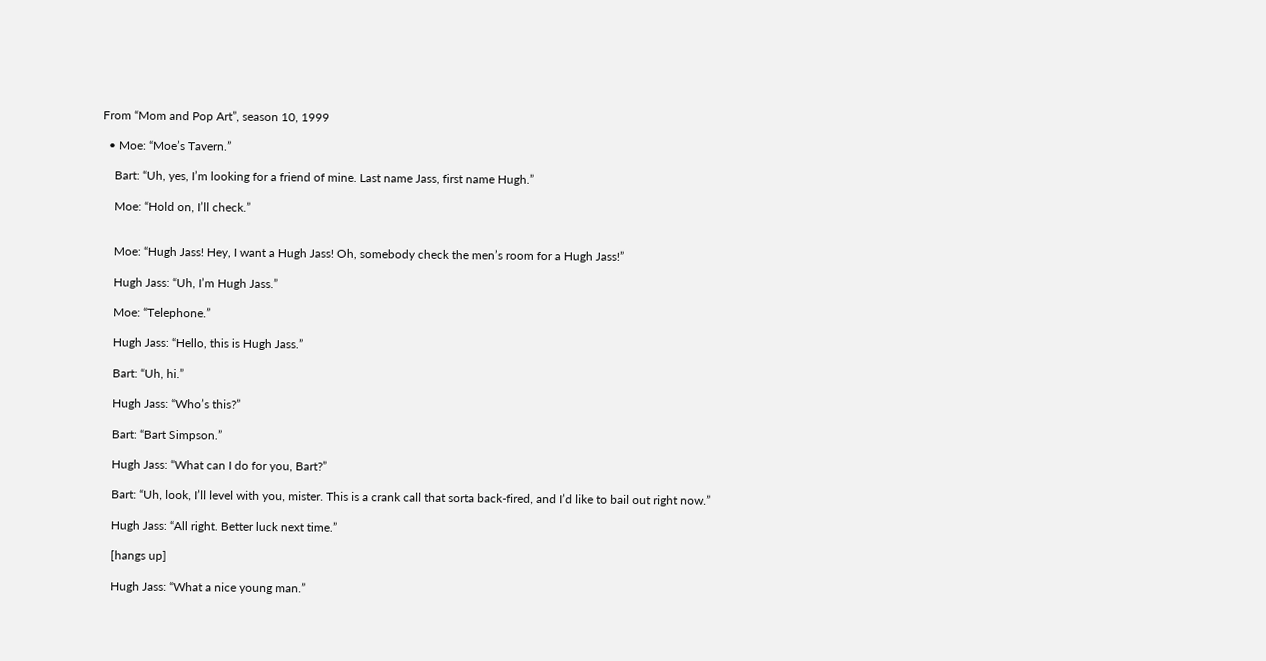From “Mom and Pop Art”, season 10, 1999

  • Moe: “Moe’s Tavern.”

    Bart: “Uh, yes, I’m looking for a friend of mine. Last name Jass, first name Hugh.”

    Moe: “Hold on, I’ll check.”


    Moe: “Hugh Jass! Hey, I want a Hugh Jass! Oh, somebody check the men’s room for a Hugh Jass!”

    Hugh Jass: “Uh, I’m Hugh Jass.”

    Moe: “Telephone.”

    Hugh Jass: “Hello, this is Hugh Jass.”

    Bart: “Uh, hi.”

    Hugh Jass: “Who’s this?”

    Bart: “Bart Simpson.”

    Hugh Jass: “What can I do for you, Bart?”

    Bart: “Uh, look, I’ll level with you, mister. This is a crank call that sorta back-fired, and I’d like to bail out right now.”

    Hugh Jass: “All right. Better luck next time.”

    [hangs up]

    Hugh Jass: “What a nice young man.”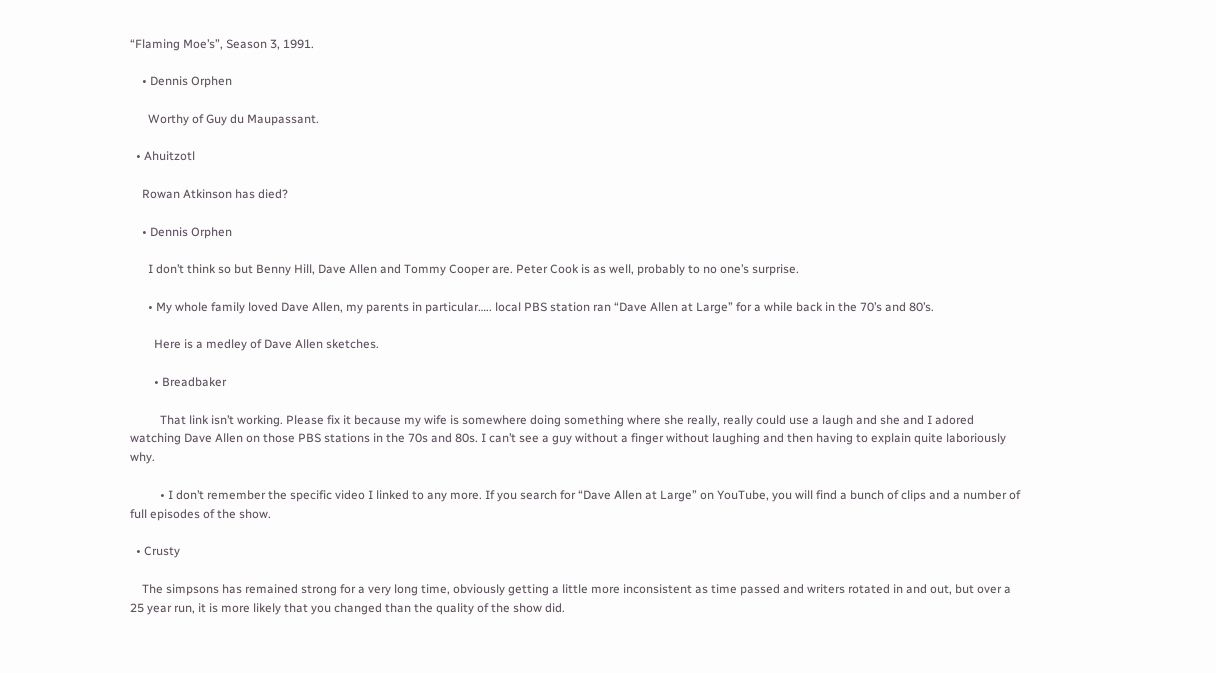“Flaming Moe’s”, Season 3, 1991.

    • Dennis Orphen

      Worthy of Guy du Maupassant.

  • Ahuitzotl

    Rowan Atkinson has died?

    • Dennis Orphen

      I don’t think so but Benny Hill, Dave Allen and Tommy Cooper are. Peter Cook is as well, probably to no one’s surprise.

      • My whole family loved Dave Allen, my parents in particular….. local PBS station ran “Dave Allen at Large” for a while back in the 70’s and 80’s.

        Here is a medley of Dave Allen sketches.

        • Breadbaker

          That link isn’t working. Please fix it because my wife is somewhere doing something where she really, really could use a laugh and she and I adored watching Dave Allen on those PBS stations in the 70s and 80s. I can’t see a guy without a finger without laughing and then having to explain quite laboriously why.

          • I don’t remember the specific video I linked to any more. If you search for “Dave Allen at Large” on YouTube, you will find a bunch of clips and a number of full episodes of the show.

  • Crusty

    The simpsons has remained strong for a very long time, obviously getting a little more inconsistent as time passed and writers rotated in and out, but over a 25 year run, it is more likely that you changed than the quality of the show did.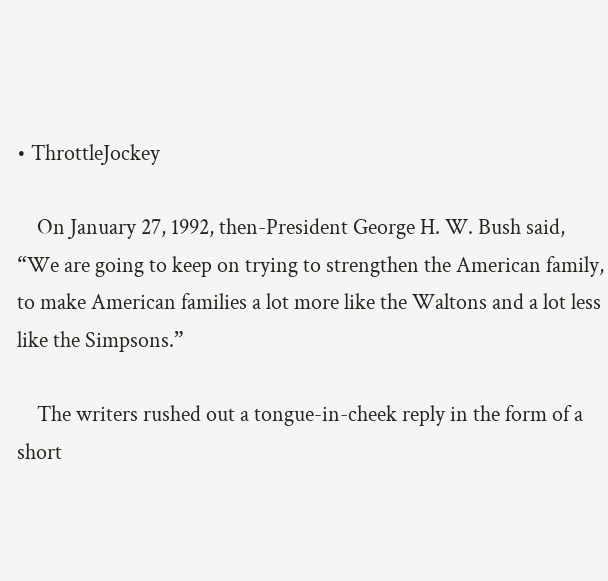• ThrottleJockey

    On January 27, 1992, then-President George H. W. Bush said, “We are going to keep on trying to strengthen the American family, to make American families a lot more like the Waltons and a lot less like the Simpsons.”

    The writers rushed out a tongue-in-cheek reply in the form of a short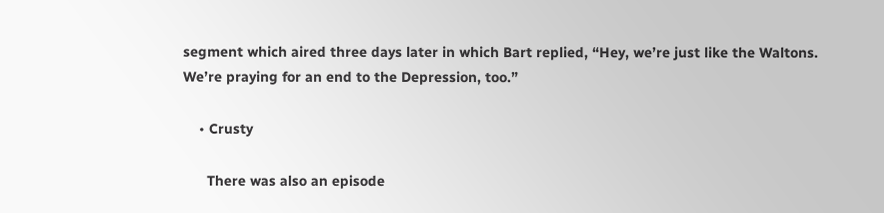segment which aired three days later in which Bart replied, “Hey, we’re just like the Waltons. We’re praying for an end to the Depression, too.”

    • Crusty

      There was also an episode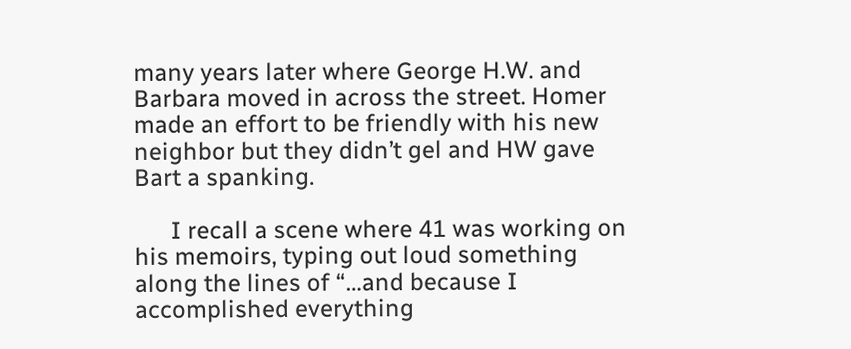many years later where George H.W. and Barbara moved in across the street. Homer made an effort to be friendly with his new neighbor but they didn’t gel and HW gave Bart a spanking.

      I recall a scene where 41 was working on his memoirs, typing out loud something along the lines of “…and because I accomplished everything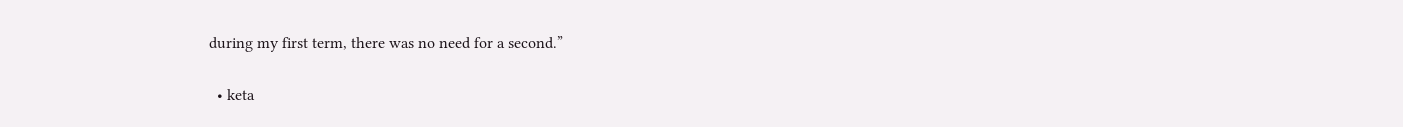during my first term, there was no need for a second.”

  • keta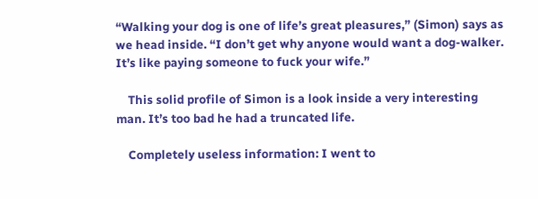“Walking your dog is one of life’s great pleasures,” (Simon) says as we head inside. “I don’t get why anyone would want a dog-walker. It’s like paying someone to fuck your wife.”

    This solid profile of Simon is a look inside a very interesting man. It’s too bad he had a truncated life.

    Completely useless information: I went to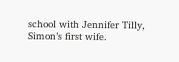school with Jennifer Tilly, Simon’s first wife.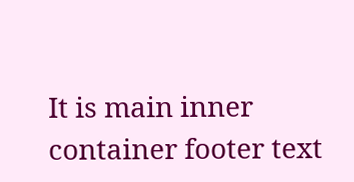It is main inner container footer text